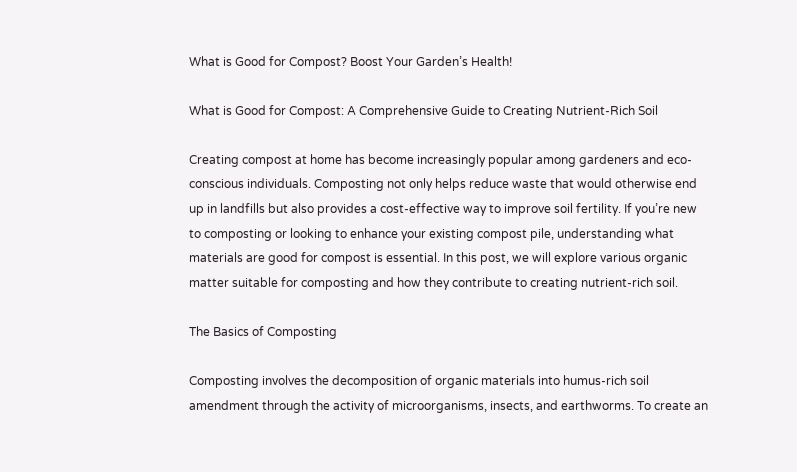What is Good for Compost? Boost Your Garden’s Health!

What is Good for Compost: A Comprehensive Guide to Creating Nutrient-Rich Soil

Creating compost at home has become increasingly popular among gardeners and eco-conscious individuals. Composting not only helps reduce waste that would otherwise end up in landfills but also provides a cost-effective way to improve soil fertility. If you’re new to composting or looking to enhance your existing compost pile, understanding what materials are good for compost is essential. In this post, we will explore various organic matter suitable for composting and how they contribute to creating nutrient-rich soil.

The Basics of Composting

Composting involves the decomposition of organic materials into humus-rich soil amendment through the activity of microorganisms, insects, and earthworms. To create an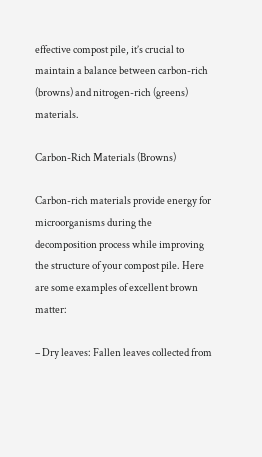effective compost pile, it’s crucial to maintain a balance between carbon-rich (browns) and nitrogen-rich (greens) materials.

Carbon-Rich Materials (Browns)

Carbon-rich materials provide energy for microorganisms during the decomposition process while improving the structure of your compost pile. Here are some examples of excellent brown matter:

– Dry leaves: Fallen leaves collected from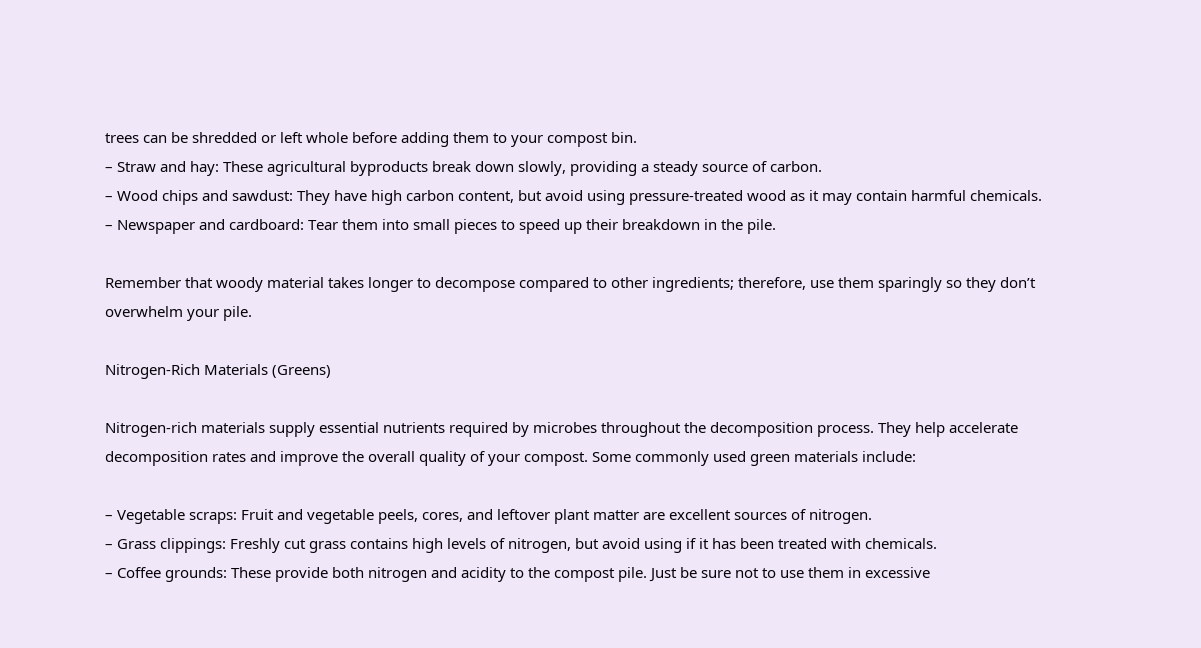trees can be shredded or left whole before adding them to your compost bin.
– Straw and hay: These agricultural byproducts break down slowly, providing a steady source of carbon.
– Wood chips and sawdust: They have high carbon content, but avoid using pressure-treated wood as it may contain harmful chemicals.
– Newspaper and cardboard: Tear them into small pieces to speed up their breakdown in the pile.

Remember that woody material takes longer to decompose compared to other ingredients; therefore, use them sparingly so they don’t overwhelm your pile.

Nitrogen-Rich Materials (Greens)

Nitrogen-rich materials supply essential nutrients required by microbes throughout the decomposition process. They help accelerate decomposition rates and improve the overall quality of your compost. Some commonly used green materials include:

– Vegetable scraps: Fruit and vegetable peels, cores, and leftover plant matter are excellent sources of nitrogen.
– Grass clippings: Freshly cut grass contains high levels of nitrogen, but avoid using if it has been treated with chemicals.
– Coffee grounds: These provide both nitrogen and acidity to the compost pile. Just be sure not to use them in excessive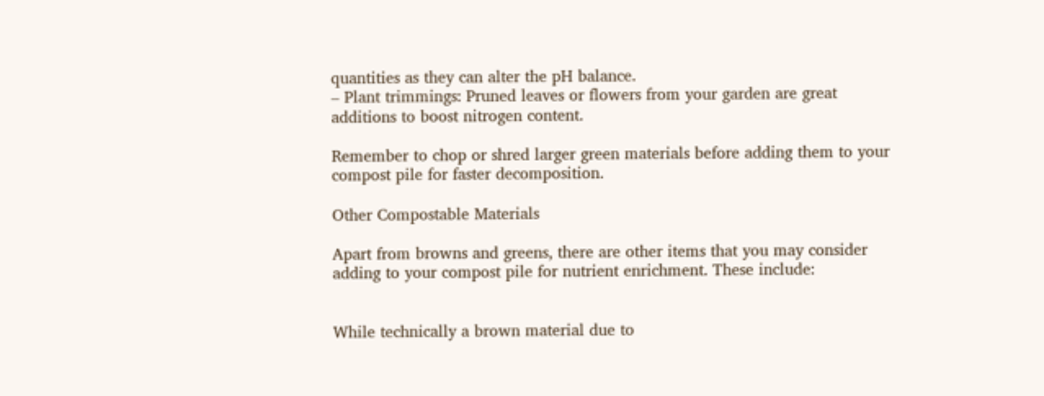quantities as they can alter the pH balance.
– Plant trimmings: Pruned leaves or flowers from your garden are great additions to boost nitrogen content.

Remember to chop or shred larger green materials before adding them to your compost pile for faster decomposition.

Other Compostable Materials

Apart from browns and greens, there are other items that you may consider adding to your compost pile for nutrient enrichment. These include:


While technically a brown material due to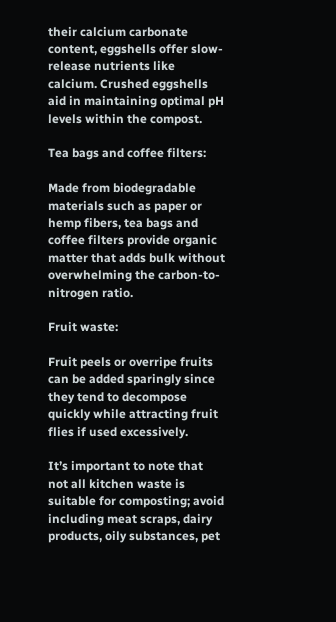their calcium carbonate content, eggshells offer slow-release nutrients like calcium. Crushed eggshells aid in maintaining optimal pH levels within the compost.

Tea bags and coffee filters:

Made from biodegradable materials such as paper or hemp fibers, tea bags and coffee filters provide organic matter that adds bulk without overwhelming the carbon-to-nitrogen ratio.

Fruit waste:

Fruit peels or overripe fruits can be added sparingly since they tend to decompose quickly while attracting fruit flies if used excessively.

It’s important to note that not all kitchen waste is suitable for composting; avoid including meat scraps, dairy products, oily substances, pet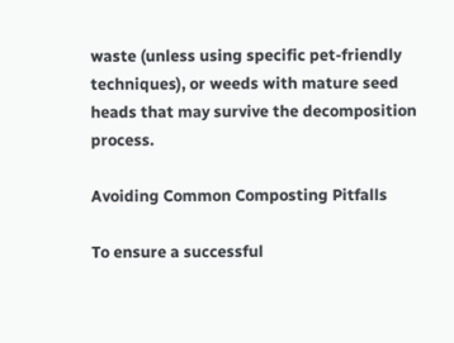waste (unless using specific pet-friendly techniques), or weeds with mature seed heads that may survive the decomposition process.

Avoiding Common Composting Pitfalls

To ensure a successful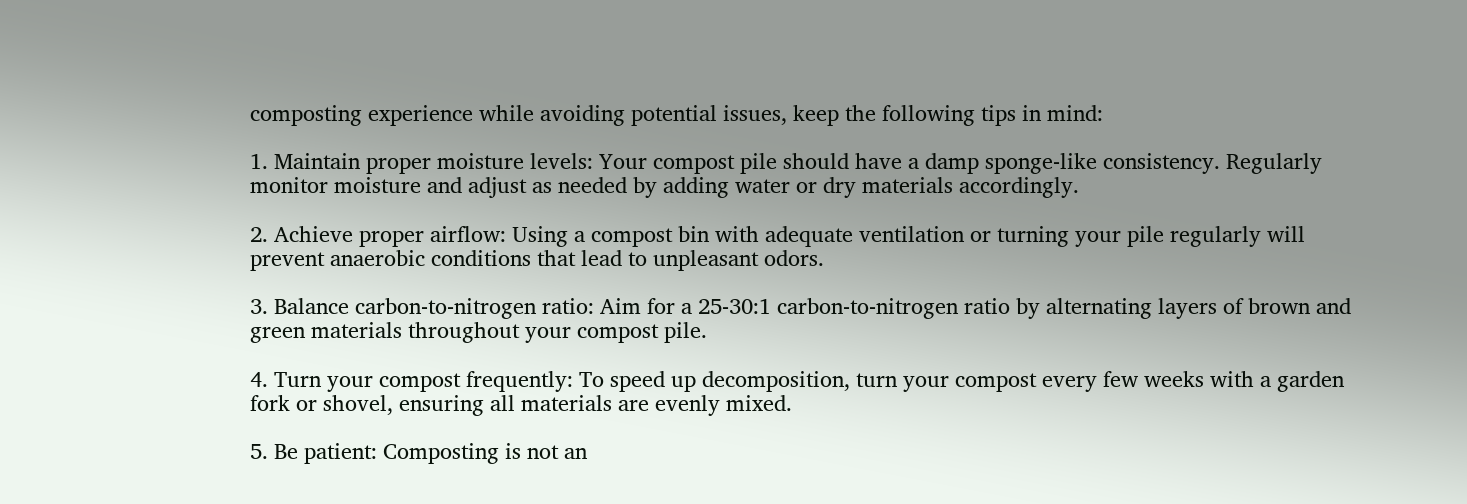composting experience while avoiding potential issues, keep the following tips in mind:

1. Maintain proper moisture levels: Your compost pile should have a damp sponge-like consistency. Regularly monitor moisture and adjust as needed by adding water or dry materials accordingly.

2. Achieve proper airflow: Using a compost bin with adequate ventilation or turning your pile regularly will prevent anaerobic conditions that lead to unpleasant odors.

3. Balance carbon-to-nitrogen ratio: Aim for a 25-30:1 carbon-to-nitrogen ratio by alternating layers of brown and green materials throughout your compost pile.

4. Turn your compost frequently: To speed up decomposition, turn your compost every few weeks with a garden fork or shovel, ensuring all materials are evenly mixed.

5. Be patient: Composting is not an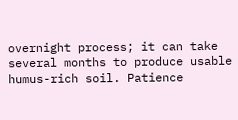overnight process; it can take several months to produce usable humus-rich soil. Patience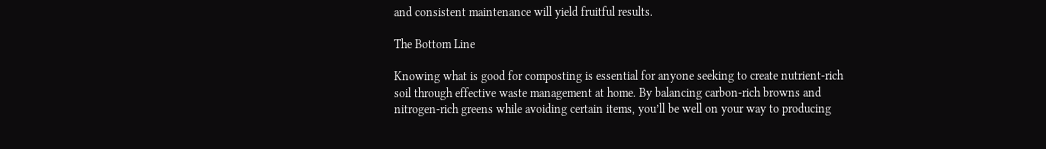and consistent maintenance will yield fruitful results.

The Bottom Line

Knowing what is good for composting is essential for anyone seeking to create nutrient-rich soil through effective waste management at home. By balancing carbon-rich browns and nitrogen-rich greens while avoiding certain items, you’ll be well on your way to producing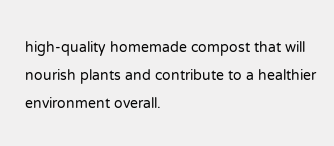high-quality homemade compost that will nourish plants and contribute to a healthier environment overall.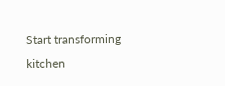Start transforming kitchen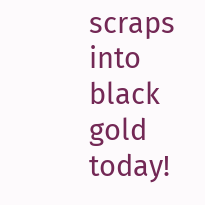scraps into black gold today!